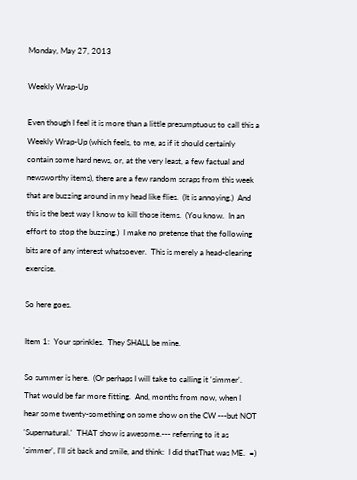Monday, May 27, 2013

Weekly Wrap-Up

Even though I feel it is more than a little presumptuous to call this a Weekly Wrap-Up (which feels, to me, as if it should certainly contain some hard news, or, at the very least, a few factual and newsworthy items), there are a few random scraps from this week that are buzzing around in my head like flies.  (It is annoying.)  And this is the best way I know to kill those items.  (You know.  In an effort to stop the buzzing.)  I make no pretense that the following bits are of any interest whatsoever.  This is merely a head-clearing exercise.

So here goes.

Item 1:  Your sprinkles.  They SHALL be mine.

So summer is here.  (Or perhaps I will take to calling it 'simmer'.  That would be far more fitting.  And, months from now, when I hear some twenty-something on some show on the CW ---but NOT 'Supernatural.'  THAT show is awesome.--- referring to it as 'simmer', I'll sit back and smile, and think:  I did thatThat was ME.  =)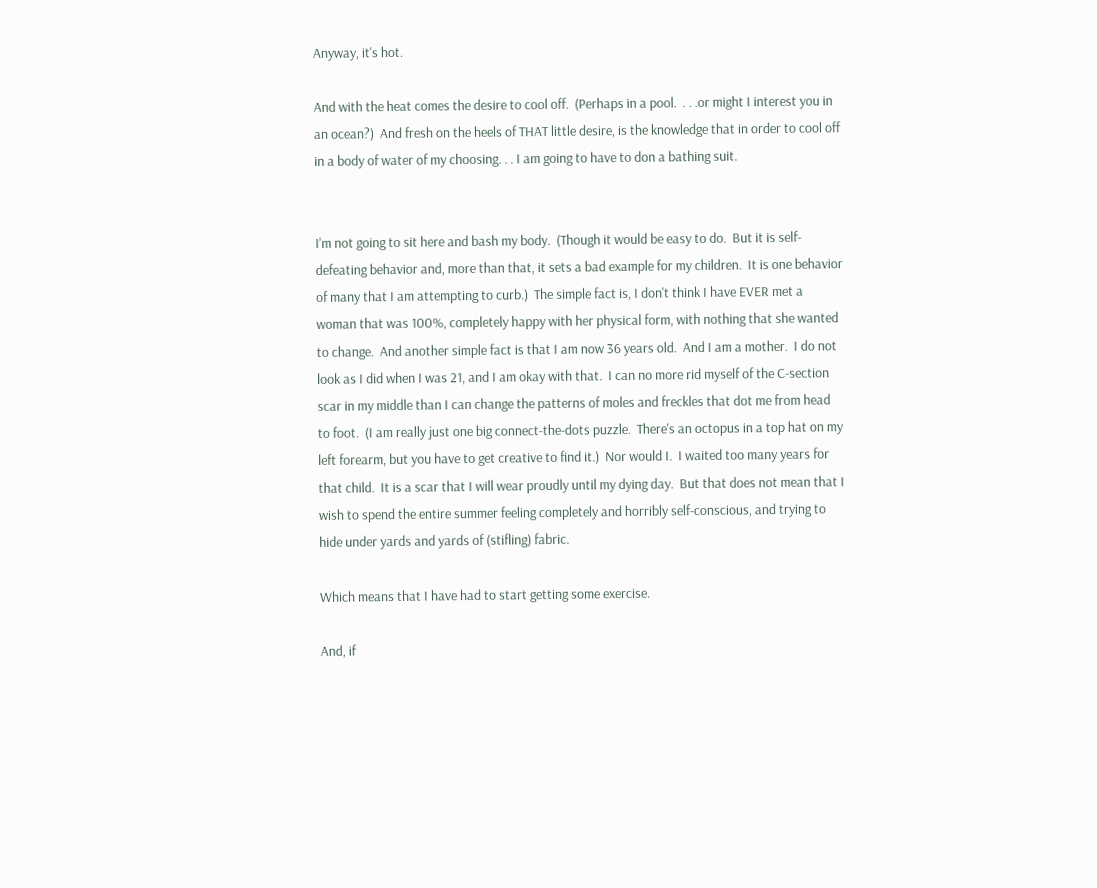Anyway, it's hot.

And with the heat comes the desire to cool off.  (Perhaps in a pool.  . . .or might I interest you in an ocean?)  And fresh on the heels of THAT little desire, is the knowledge that in order to cool off in a body of water of my choosing. . . I am going to have to don a bathing suit.


I'm not going to sit here and bash my body.  (Though it would be easy to do.  But it is self-defeating behavior and, more than that, it sets a bad example for my children.  It is one behavior of many that I am attempting to curb.)  The simple fact is, I don't think I have EVER met a woman that was 100%, completely happy with her physical form, with nothing that she wanted to change.  And another simple fact is that I am now 36 years old.  And I am a mother.  I do not look as I did when I was 21, and I am okay with that.  I can no more rid myself of the C-section scar in my middle than I can change the patterns of moles and freckles that dot me from head to foot.  (I am really just one big connect-the-dots puzzle.  There's an octopus in a top hat on my left forearm, but you have to get creative to find it.)  Nor would I.  I waited too many years for that child.  It is a scar that I will wear proudly until my dying day.  But that does not mean that I wish to spend the entire summer feeling completely and horribly self-conscious, and trying to hide under yards and yards of (stifling) fabric.

Which means that I have had to start getting some exercise.

And, if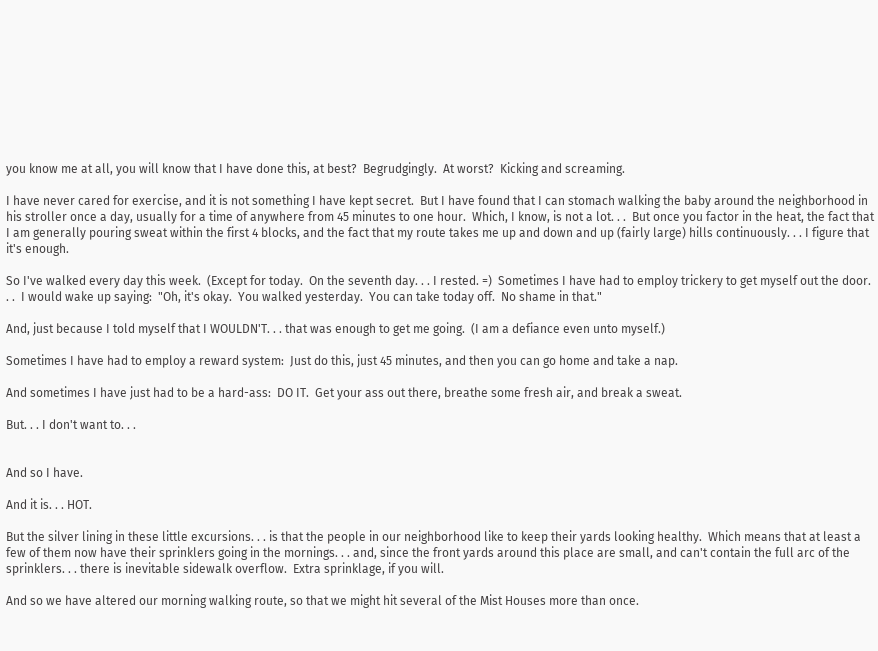you know me at all, you will know that I have done this, at best?  Begrudgingly.  At worst?  Kicking and screaming.

I have never cared for exercise, and it is not something I have kept secret.  But I have found that I can stomach walking the baby around the neighborhood in his stroller once a day, usually for a time of anywhere from 45 minutes to one hour.  Which, I know, is not a lot. . .  But once you factor in the heat, the fact that I am generally pouring sweat within the first 4 blocks, and the fact that my route takes me up and down and up (fairly large) hills continuously. . . I figure that it's enough.

So I've walked every day this week.  (Except for today.  On the seventh day. . . I rested. =)  Sometimes I have had to employ trickery to get myself out the door. . .  I would wake up saying:  "Oh, it's okay.  You walked yesterday.  You can take today off.  No shame in that."

And, just because I told myself that I WOULDN'T. . . that was enough to get me going.  (I am a defiance even unto myself.)

Sometimes I have had to employ a reward system:  Just do this, just 45 minutes, and then you can go home and take a nap.

And sometimes I have just had to be a hard-ass:  DO IT.  Get your ass out there, breathe some fresh air, and break a sweat.

But. . . I don't want to. . .


And so I have.

And it is. . . HOT.

But the silver lining in these little excursions. . . is that the people in our neighborhood like to keep their yards looking healthy.  Which means that at least a few of them now have their sprinklers going in the mornings. . . and, since the front yards around this place are small, and can't contain the full arc of the sprinklers. . . there is inevitable sidewalk overflow.  Extra sprinklage, if you will.

And so we have altered our morning walking route, so that we might hit several of the Mist Houses more than once.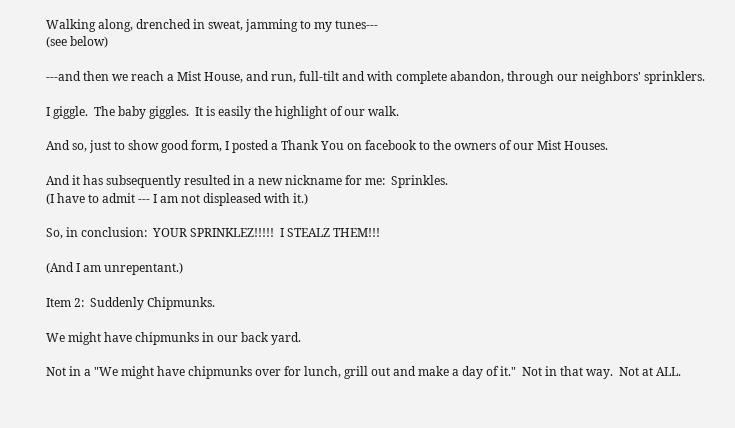Walking along, drenched in sweat, jamming to my tunes---
(see below)

---and then we reach a Mist House, and run, full-tilt and with complete abandon, through our neighbors' sprinklers.

I giggle.  The baby giggles.  It is easily the highlight of our walk.

And so, just to show good form, I posted a Thank You on facebook to the owners of our Mist Houses.

And it has subsequently resulted in a new nickname for me:  Sprinkles.
(I have to admit --- I am not displeased with it.)

So, in conclusion:  YOUR SPRINKLEZ!!!!!  I STEALZ THEM!!!

(And I am unrepentant.)

Item 2:  Suddenly Chipmunks.

We might have chipmunks in our back yard.

Not in a "We might have chipmunks over for lunch, grill out and make a day of it."  Not in that way.  Not at ALL.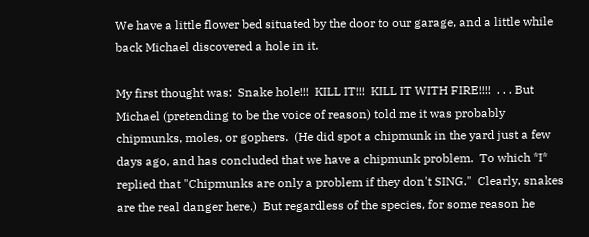We have a little flower bed situated by the door to our garage, and a little while back Michael discovered a hole in it.

My first thought was:  Snake hole!!!  KILL IT!!!  KILL IT WITH FIRE!!!!  . . . But Michael (pretending to be the voice of reason) told me it was probably chipmunks, moles, or gophers.  (He did spot a chipmunk in the yard just a few days ago, and has concluded that we have a chipmunk problem.  To which *I* replied that "Chipmunks are only a problem if they don't SING."  Clearly, snakes are the real danger here.)  But regardless of the species, for some reason he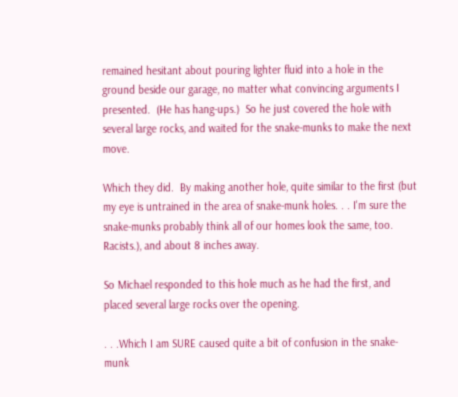remained hesitant about pouring lighter fluid into a hole in the ground beside our garage, no matter what convincing arguments I presented.  (He has hang-ups.)  So he just covered the hole with several large rocks, and waited for the snake-munks to make the next move.

Which they did.  By making another hole, quite similar to the first (but my eye is untrained in the area of snake-munk holes. . . I'm sure the snake-munks probably think all of our homes look the same, too.  Racists.), and about 8 inches away.

So Michael responded to this hole much as he had the first, and placed several large rocks over the opening.

. . .Which I am SURE caused quite a bit of confusion in the snake-munk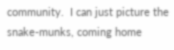community.  I can just picture the snake-munks, coming home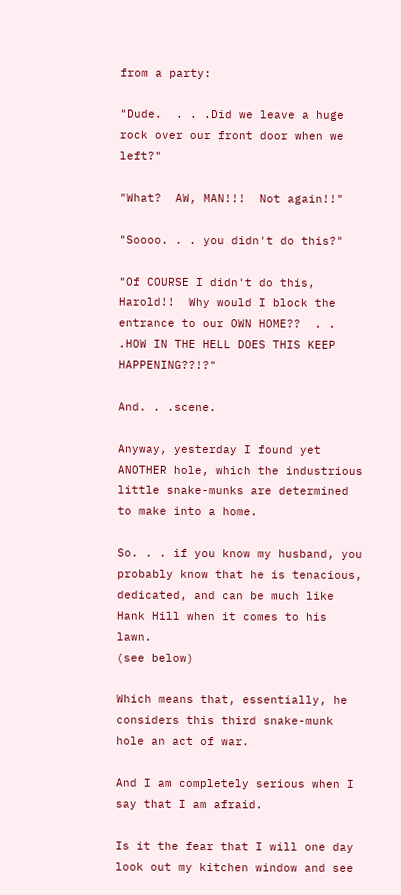from a party:

"Dude.  . . .Did we leave a huge rock over our front door when we left?"

"What?  AW, MAN!!!  Not again!!"

"Soooo. . . you didn't do this?"

"Of COURSE I didn't do this, Harold!!  Why would I block the entrance to our OWN HOME??  . . .HOW IN THE HELL DOES THIS KEEP HAPPENING??!?"

And. . .scene.

Anyway, yesterday I found yet ANOTHER hole, which the industrious little snake-munks are determined to make into a home.

So. . . if you know my husband, you probably know that he is tenacious, dedicated, and can be much like Hank Hill when it comes to his lawn.
(see below)

Which means that, essentially, he considers this third snake-munk hole an act of war.

And I am completely serious when I say that I am afraid.

Is it the fear that I will one day look out my kitchen window and see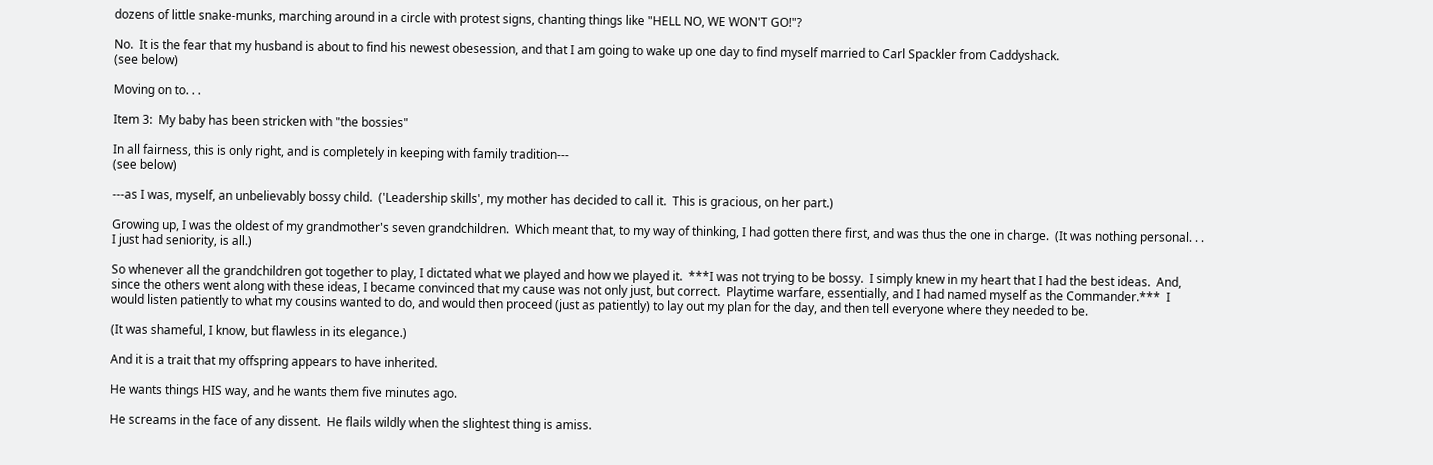dozens of little snake-munks, marching around in a circle with protest signs, chanting things like "HELL NO, WE WON'T GO!"?

No.  It is the fear that my husband is about to find his newest obesession, and that I am going to wake up one day to find myself married to Carl Spackler from Caddyshack.
(see below)

Moving on to. . .

Item 3:  My baby has been stricken with "the bossies"

In all fairness, this is only right, and is completely in keeping with family tradition---
(see below)

---as I was, myself, an unbelievably bossy child.  ('Leadership skills', my mother has decided to call it.  This is gracious, on her part.)

Growing up, I was the oldest of my grandmother's seven grandchildren.  Which meant that, to my way of thinking, I had gotten there first, and was thus the one in charge.  (It was nothing personal. . . I just had seniority, is all.)

So whenever all the grandchildren got together to play, I dictated what we played and how we played it.  ***I was not trying to be bossy.  I simply knew in my heart that I had the best ideas.  And, since the others went along with these ideas, I became convinced that my cause was not only just, but correct.  Playtime warfare, essentially, and I had named myself as the Commander.***  I would listen patiently to what my cousins wanted to do, and would then proceed (just as patiently) to lay out my plan for the day, and then tell everyone where they needed to be.

(It was shameful, I know, but flawless in its elegance.)

And it is a trait that my offspring appears to have inherited.

He wants things HIS way, and he wants them five minutes ago.

He screams in the face of any dissent.  He flails wildly when the slightest thing is amiss.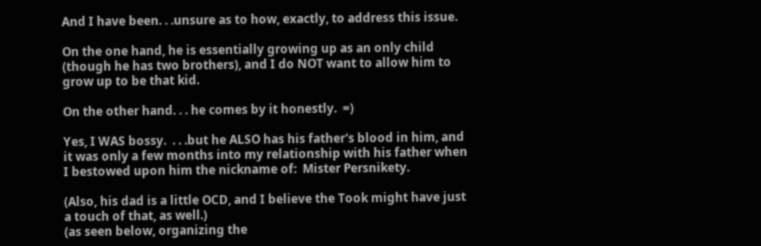And I have been. . .unsure as to how, exactly, to address this issue.

On the one hand, he is essentially growing up as an only child (though he has two brothers), and I do NOT want to allow him to grow up to be that kid.

On the other hand. . . he comes by it honestly.  =)

Yes, I WAS bossy.  . . .but he ALSO has his father's blood in him, and it was only a few months into my relationship with his father when I bestowed upon him the nickname of:  Mister Persnikety.

(Also, his dad is a little OCD, and I believe the Took might have just a touch of that, as well.)
(as seen below, organizing the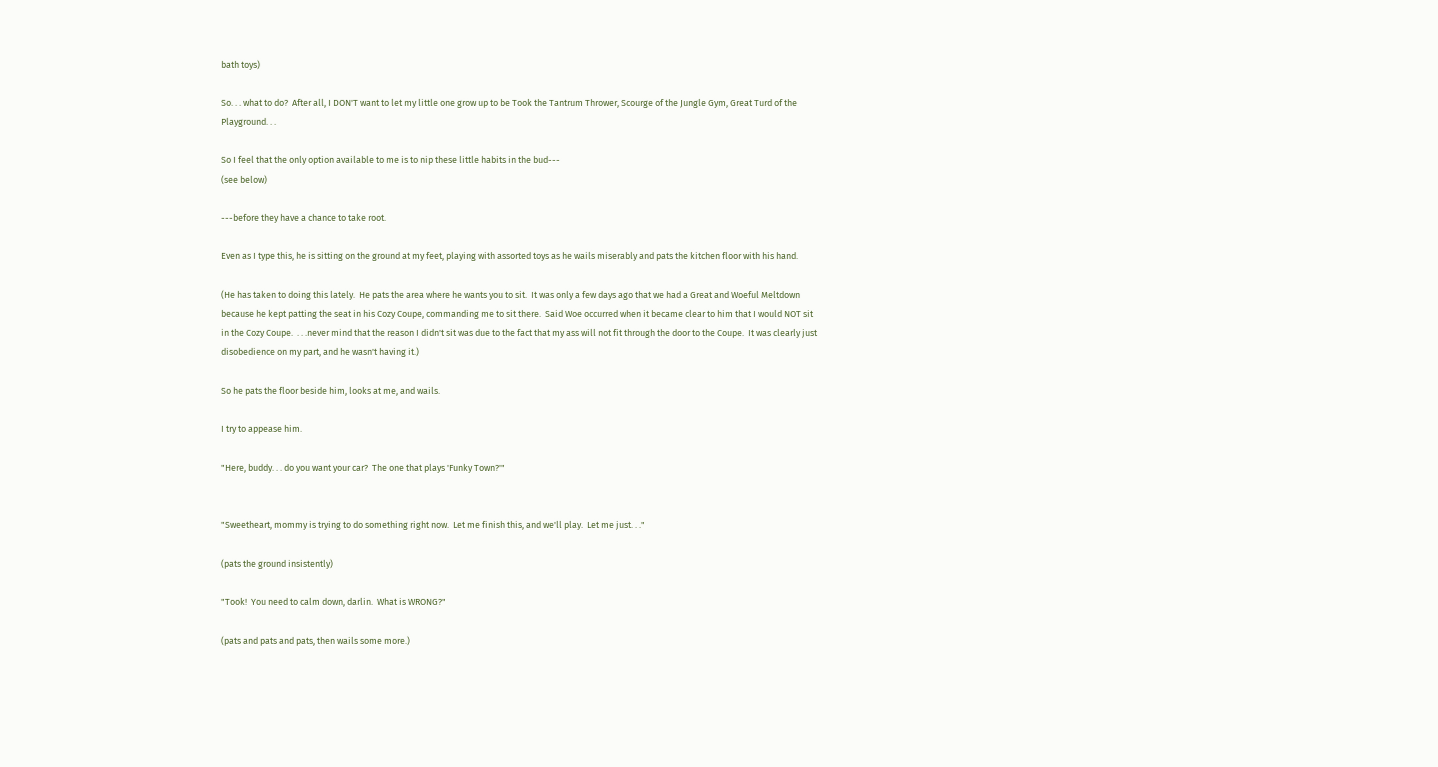bath toys)

So. . . what to do?  After all, I DON'T want to let my little one grow up to be Took the Tantrum Thrower, Scourge of the Jungle Gym, Great Turd of the Playground. . .

So I feel that the only option available to me is to nip these little habits in the bud---
(see below)

---before they have a chance to take root.

Even as I type this, he is sitting on the ground at my feet, playing with assorted toys as he wails miserably and pats the kitchen floor with his hand.

(He has taken to doing this lately.  He pats the area where he wants you to sit.  It was only a few days ago that we had a Great and Woeful Meltdown because he kept patting the seat in his Cozy Coupe, commanding me to sit there.  Said Woe occurred when it became clear to him that I would NOT sit in the Cozy Coupe.  . . .never mind that the reason I didn't sit was due to the fact that my ass will not fit through the door to the Coupe.  It was clearly just disobedience on my part, and he wasn't having it.)

So he pats the floor beside him, looks at me, and wails.

I try to appease him.

"Here, buddy. . . do you want your car?  The one that plays 'Funky Town?'"


"Sweetheart, mommy is trying to do something right now.  Let me finish this, and we'll play.  Let me just. . ."

(pats the ground insistently)

"Took!  You need to calm down, darlin.  What is WRONG?"

(pats and pats and pats, then wails some more.)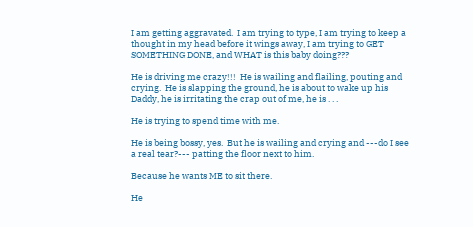I am getting aggravated.  I am trying to type, I am trying to keep a thought in my head before it wings away, I am trying to GET SOMETHING DONE, and WHAT is this baby doing???

He is driving me crazy!!!  He is wailing and flailing, pouting and crying.  He is slapping the ground, he is about to wake up his Daddy, he is irritating the crap out of me, he is . . .

He is trying to spend time with me.

He is being bossy, yes.  But he is wailing and crying and ---do I see a real tear?--- patting the floor next to him.

Because he wants ME to sit there.

He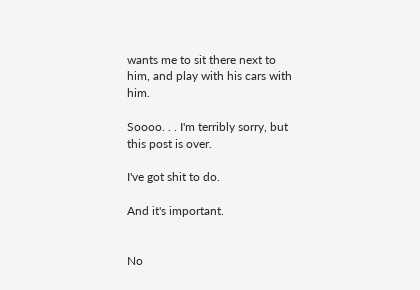wants me to sit there next to him, and play with his cars with him.

Soooo. . . I'm terribly sorry, but this post is over.

I've got shit to do.

And it's important.


No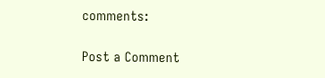comments:

Post a Comment